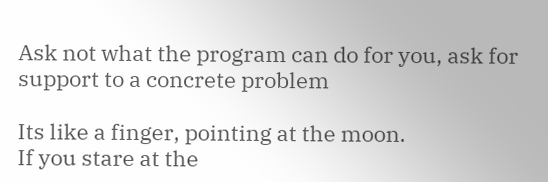Ask not what the program can do for you, ask for support to a concrete problem

Its like a finger, pointing at the moon.
If you stare at the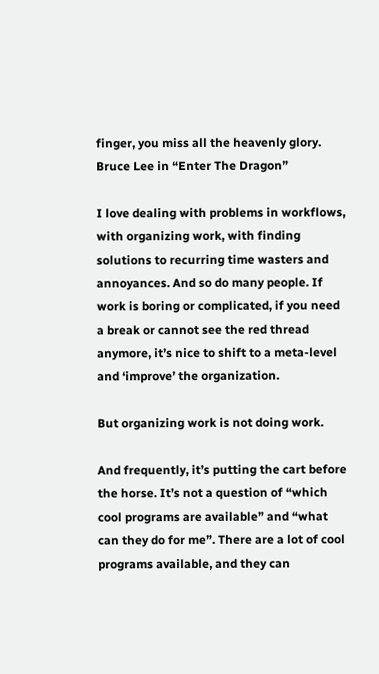finger, you miss all the heavenly glory.
Bruce Lee in “Enter The Dragon”

I love dealing with problems in workflows, with organizing work, with finding solutions to recurring time wasters and annoyances. And so do many people. If work is boring or complicated, if you need a break or cannot see the red thread anymore, it’s nice to shift to a meta-level and ‘improve’ the organization.

But organizing work is not doing work.

And frequently, it’s putting the cart before the horse. It’s not a question of “which cool programs are available” and “what can they do for me”. There are a lot of cool programs available, and they can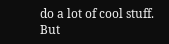do a lot of cool stuff. But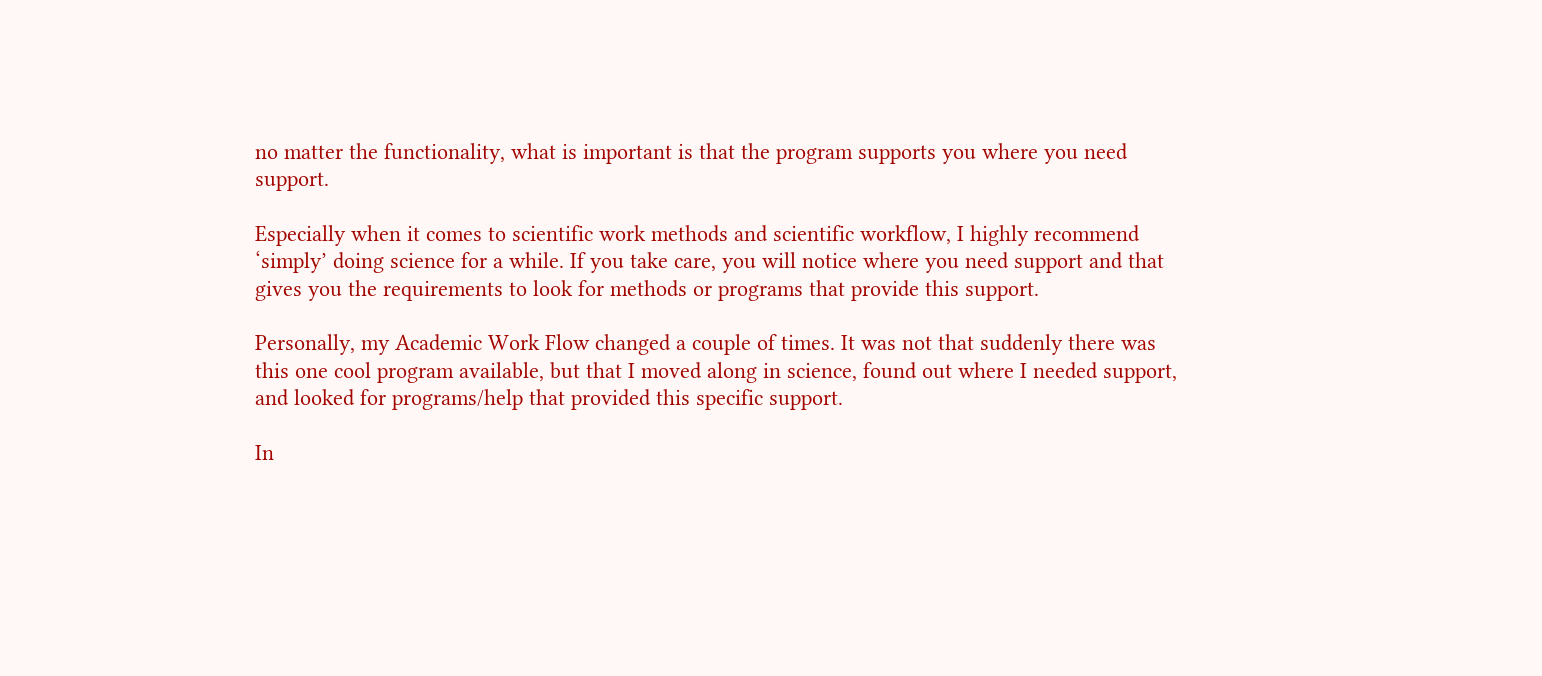no matter the functionality, what is important is that the program supports you where you need support.

Especially when it comes to scientific work methods and scientific workflow, I highly recommend ‘simply’ doing science for a while. If you take care, you will notice where you need support and that gives you the requirements to look for methods or programs that provide this support.

Personally, my Academic Work Flow changed a couple of times. It was not that suddenly there was this one cool program available, but that I moved along in science, found out where I needed support, and looked for programs/help that provided this specific support.

In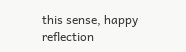this sense, happy reflection